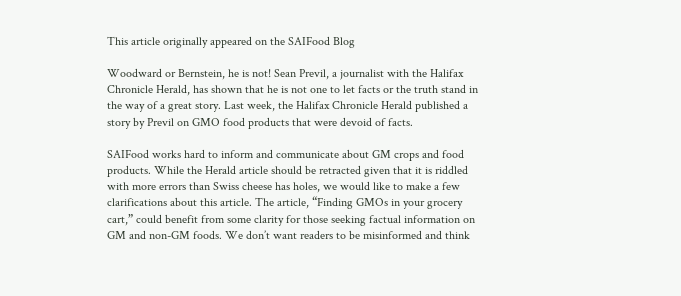This article originally appeared on the SAIFood Blog

Woodward or Bernstein, he is not! Sean Previl, a journalist with the Halifax Chronicle Herald, has shown that he is not one to let facts or the truth stand in the way of a great story. Last week, the Halifax Chronicle Herald published a story by Previl on GMO food products that were devoid of facts.

SAIFood works hard to inform and communicate about GM crops and food products. While the Herald article should be retracted given that it is riddled with more errors than Swiss cheese has holes, we would like to make a few clarifications about this article. The article, “Finding GMOs in your grocery cart,” could benefit from some clarity for those seeking factual information on GM and non-GM foods. We don’t want readers to be misinformed and think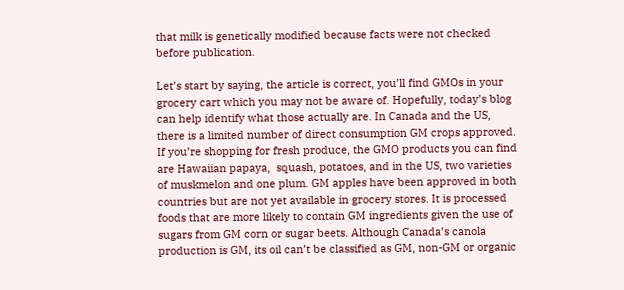that milk is genetically modified because facts were not checked before publication.

Let’s start by saying, the article is correct, you’ll find GMOs in your grocery cart which you may not be aware of. Hopefully, today’s blog can help identify what those actually are. In Canada and the US, there is a limited number of direct consumption GM crops approved. If you’re shopping for fresh produce, the GMO products you can find are Hawaiian papaya,  squash, potatoes, and in the US, two varieties of muskmelon and one plum. GM apples have been approved in both countries but are not yet available in grocery stores. It is processed foods that are more likely to contain GM ingredients given the use of sugars from GM corn or sugar beets. Although Canada’s canola production is GM, its oil can’t be classified as GM, non-GM or organic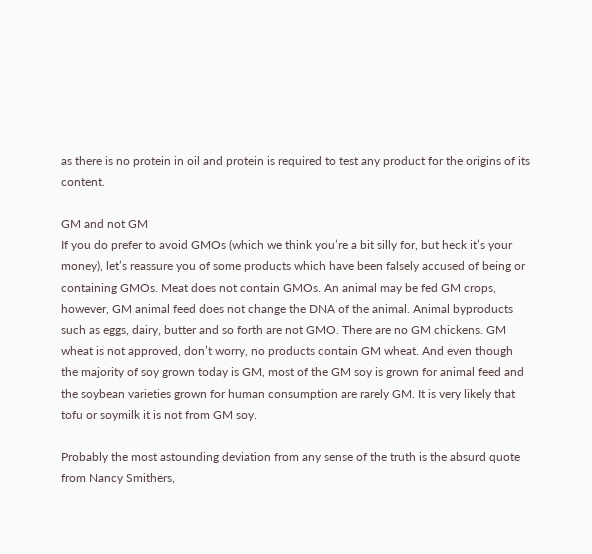as there is no protein in oil and protein is required to test any product for the origins of its content.

GM and not GM
If you do prefer to avoid GMOs (which we think you’re a bit silly for, but heck it’s your money), let’s reassure you of some products which have been falsely accused of being or containing GMOs. Meat does not contain GMOs. An animal may be fed GM crops, however, GM animal feed does not change the DNA of the animal. Animal byproducts such as eggs, dairy, butter and so forth are not GMO. There are no GM chickens. GM wheat is not approved, don’t worry, no products contain GM wheat. And even though the majority of soy grown today is GM, most of the GM soy is grown for animal feed and the soybean varieties grown for human consumption are rarely GM. It is very likely that tofu or soymilk it is not from GM soy.

Probably the most astounding deviation from any sense of the truth is the absurd quote from Nancy Smithers,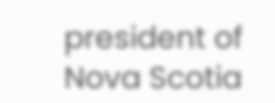president of Nova Scotia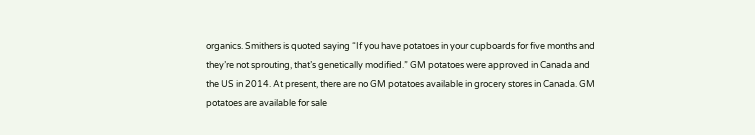organics. Smithers is quoted saying “If you have potatoes in your cupboards for five months and they’re not sprouting, that’s genetically modified.” GM potatoes were approved in Canada and the US in 2014. At present, there are no GM potatoes available in grocery stores in Canada. GM potatoes are available for sale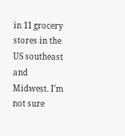in 11 grocery stores in the US southeast and Midwest. I’m not sure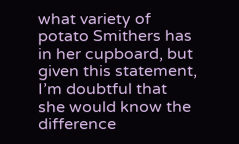what variety of potato Smithers has in her cupboard, but given this statement, I’m doubtful that she would know the difference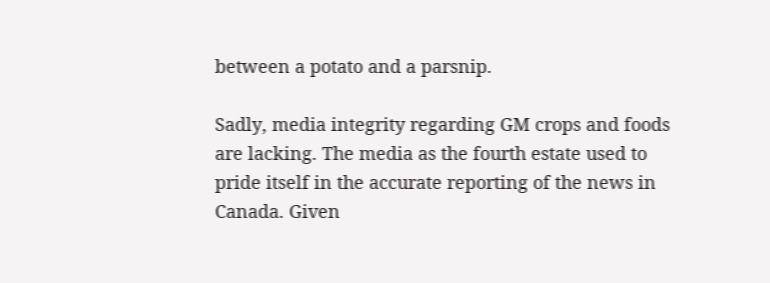between a potato and a parsnip.

Sadly, media integrity regarding GM crops and foods are lacking. The media as the fourth estate used to pride itself in the accurate reporting of the news in Canada. Given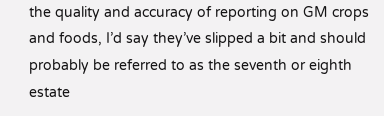the quality and accuracy of reporting on GM crops and foods, I’d say they’ve slipped a bit and should probably be referred to as the seventh or eighth estate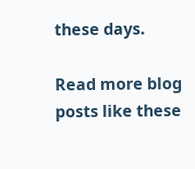these days.

Read more blog posts like these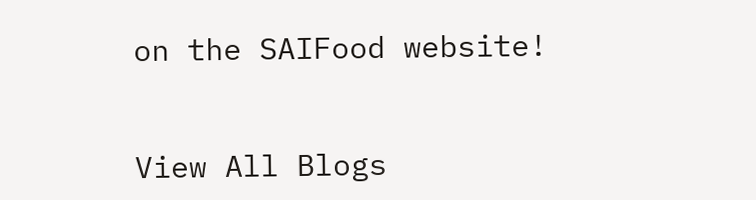on the SAIFood website!


View All Blogs